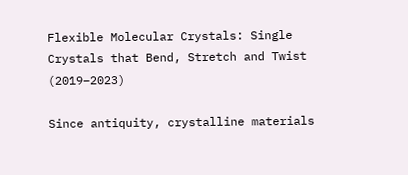Flexible Molecular Crystals: Single Crystals that Bend, Stretch and Twist (2019–2023)

Since antiquity, crystalline materials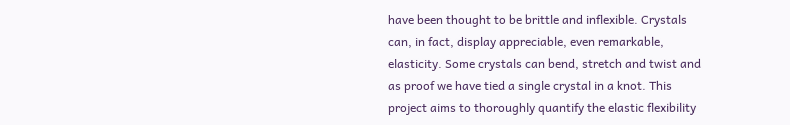have been thought to be brittle and inflexible. Crystals can, in fact, display appreciable, even remarkable, elasticity. Some crystals can bend, stretch and twist and as proof we have tied a single crystal in a knot. This project aims to thoroughly quantify the elastic flexibility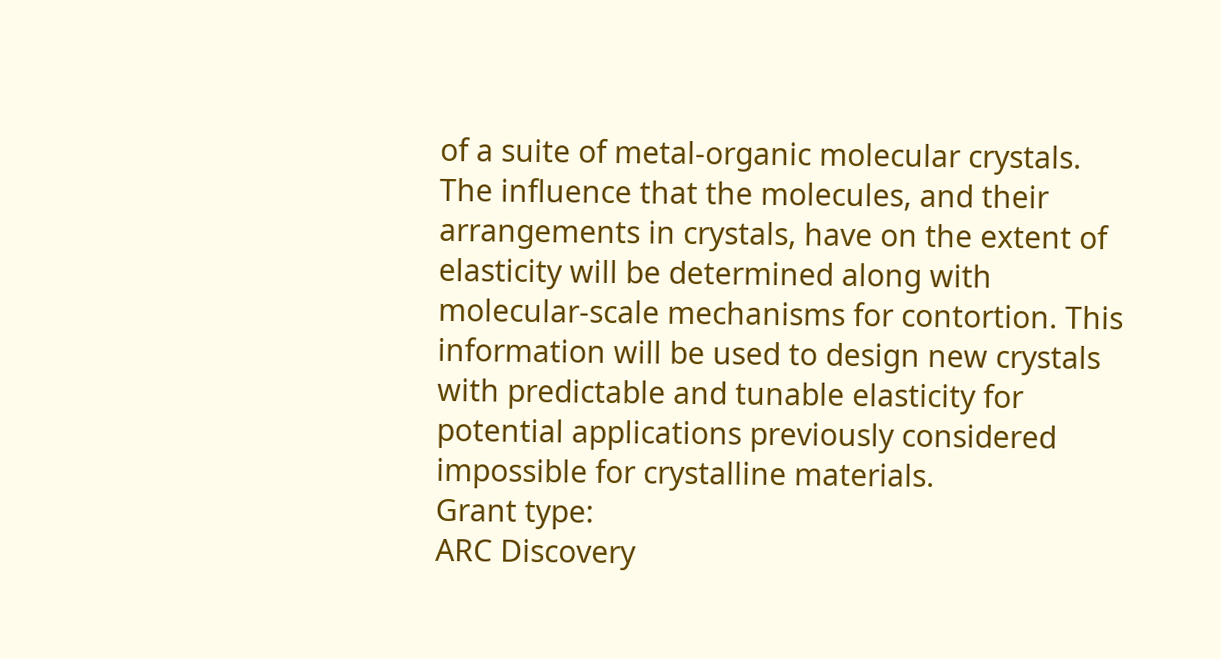of a suite of metal-organic molecular crystals. The influence that the molecules, and their arrangements in crystals, have on the extent of elasticity will be determined along with molecular-scale mechanisms for contortion. This information will be used to design new crystals with predictable and tunable elasticity for potential applications previously considered impossible for crystalline materials.
Grant type:
ARC Discovery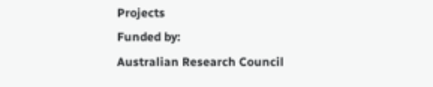Projects
Funded by:
Australian Research Council